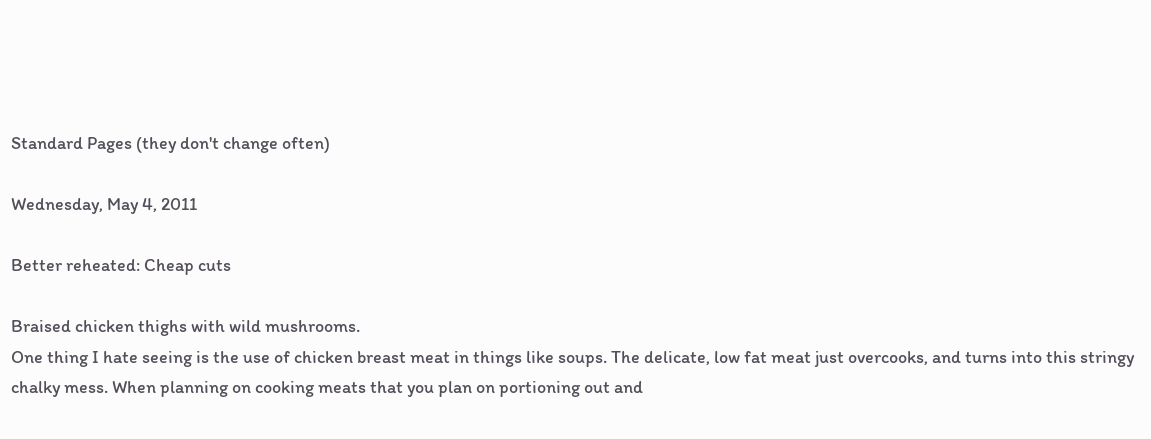Standard Pages (they don't change often)

Wednesday, May 4, 2011

Better reheated: Cheap cuts

Braised chicken thighs with wild mushrooms.
One thing I hate seeing is the use of chicken breast meat in things like soups. The delicate, low fat meat just overcooks, and turns into this stringy chalky mess. When planning on cooking meats that you plan on portioning out and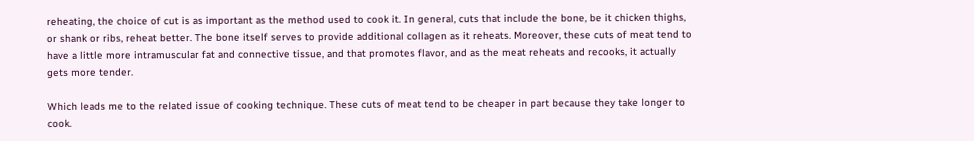reheating, the choice of cut is as important as the method used to cook it. In general, cuts that include the bone, be it chicken thighs, or shank or ribs, reheat better. The bone itself serves to provide additional collagen as it reheats. Moreover, these cuts of meat tend to have a little more intramuscular fat and connective tissue, and that promotes flavor, and as the meat reheats and recooks, it actually gets more tender.

Which leads me to the related issue of cooking technique. These cuts of meat tend to be cheaper in part because they take longer to cook.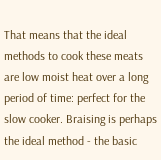That means that the ideal methods to cook these meats are low moist heat over a long period of time: perfect for the slow cooker. Braising is perhaps the ideal method - the basic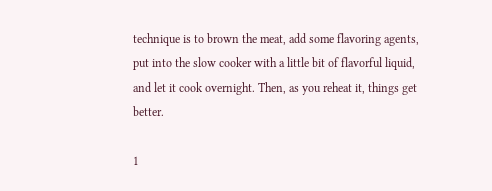technique is to brown the meat, add some flavoring agents, put into the slow cooker with a little bit of flavorful liquid, and let it cook overnight. Then, as you reheat it, things get better.

1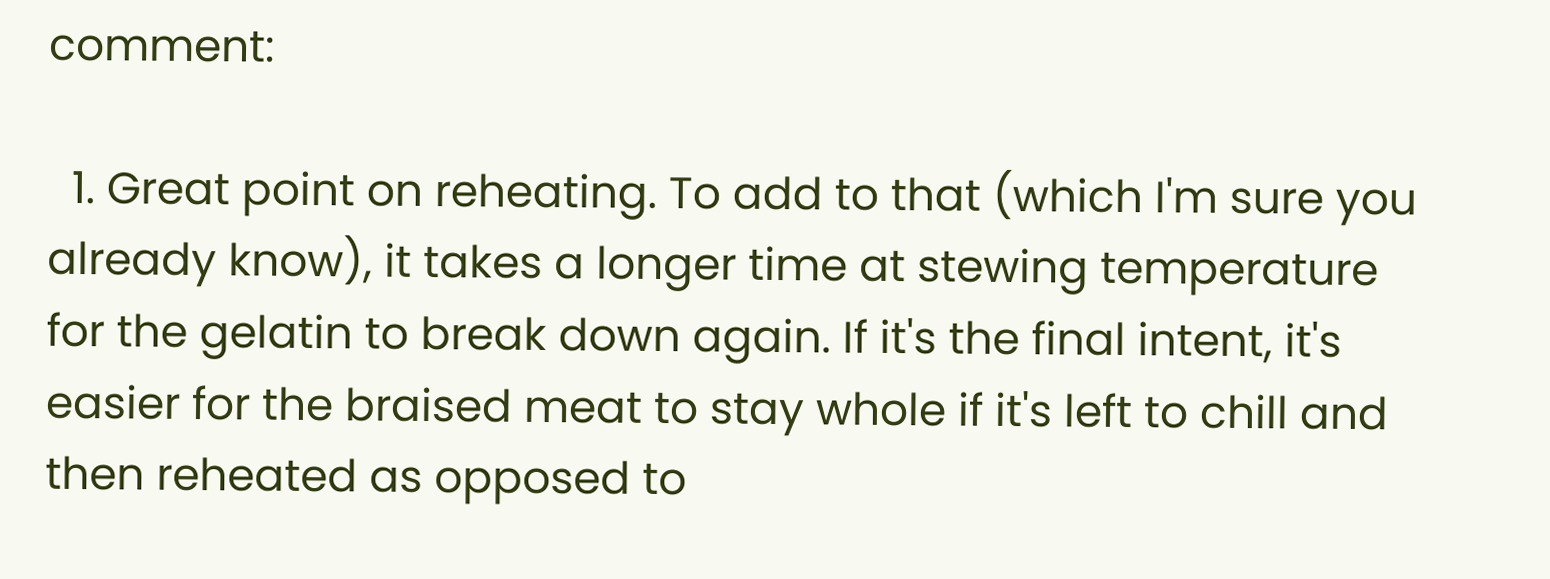comment:

  1. Great point on reheating. To add to that (which I'm sure you already know), it takes a longer time at stewing temperature for the gelatin to break down again. If it's the final intent, it's easier for the braised meat to stay whole if it's left to chill and then reheated as opposed to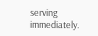serving immediately.